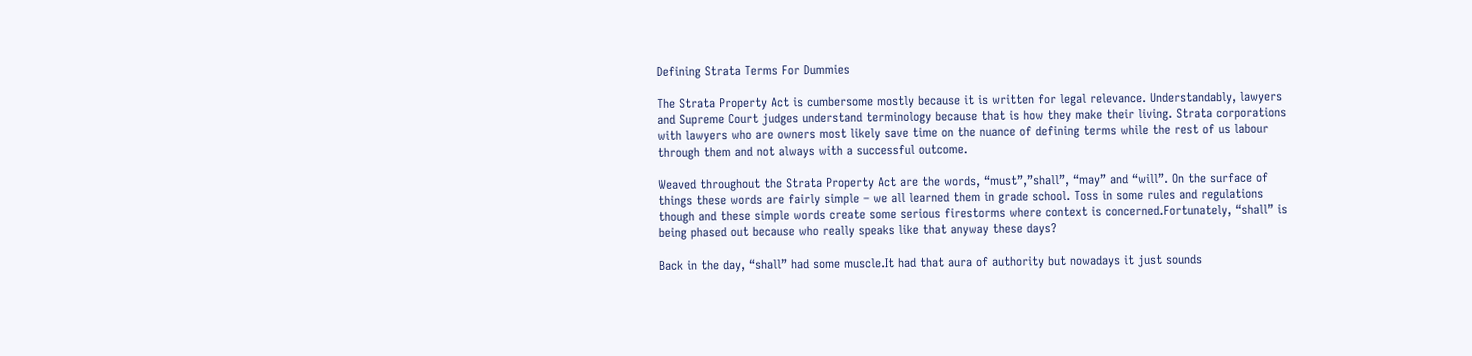Defining Strata Terms For Dummies

The Strata Property Act is cumbersome mostly because it is written for legal relevance. Understandably, lawyers and Supreme Court judges understand terminology because that is how they make their living. Strata corporations with lawyers who are owners most likely save time on the nuance of defining terms while the rest of us labour through them and not always with a successful outcome.

Weaved throughout the Strata Property Act are the words, “must”,”shall”, “may” and “will”. On the surface of things these words are fairly simple – we all learned them in grade school. Toss in some rules and regulations though and these simple words create some serious firestorms where context is concerned.Fortunately, “shall” is being phased out because who really speaks like that anyway these days?

Back in the day, “shall” had some muscle.It had that aura of authority but nowadays it just sounds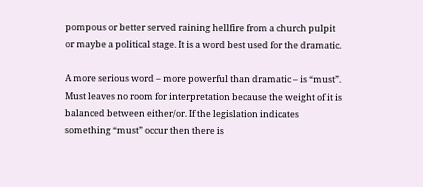pompous or better served raining hellfire from a church pulpit or maybe a political stage. It is a word best used for the dramatic.

A more serious word – more powerful than dramatic – is “must”. Must leaves no room for interpretation because the weight of it is balanced between either/or. If the legislation indicates something “must” occur then there is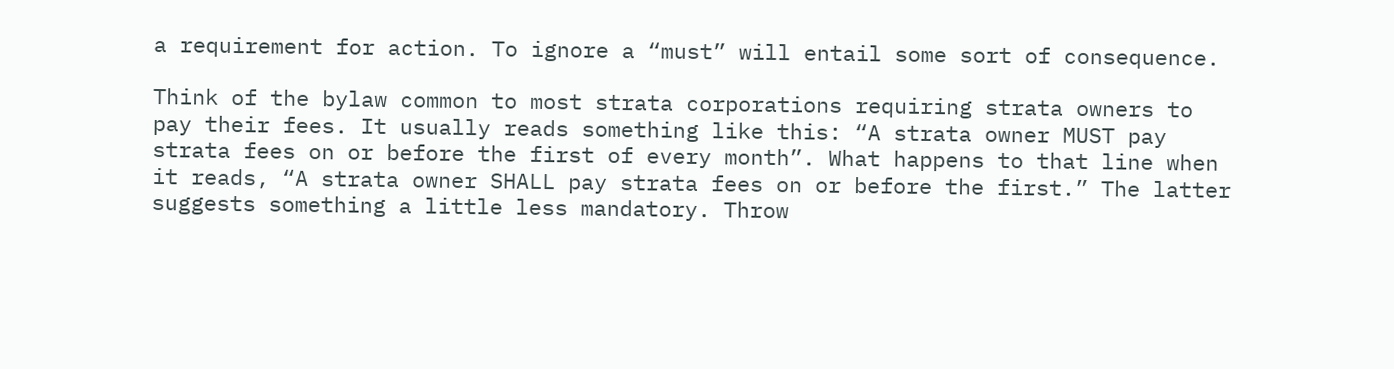a requirement for action. To ignore a “must” will entail some sort of consequence.

Think of the bylaw common to most strata corporations requiring strata owners to pay their fees. It usually reads something like this: “A strata owner MUST pay strata fees on or before the first of every month”. What happens to that line when it reads, “A strata owner SHALL pay strata fees on or before the first.” The latter suggests something a little less mandatory. Throw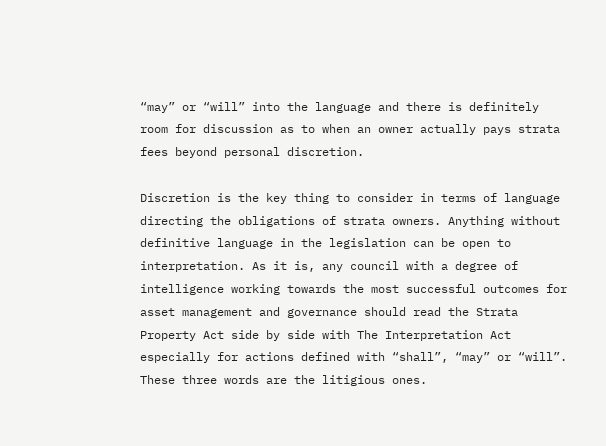“may” or “will” into the language and there is definitely room for discussion as to when an owner actually pays strata fees beyond personal discretion.

Discretion is the key thing to consider in terms of language directing the obligations of strata owners. Anything without definitive language in the legislation can be open to interpretation. As it is, any council with a degree of intelligence working towards the most successful outcomes for asset management and governance should read the Strata Property Act side by side with The Interpretation Act especially for actions defined with “shall”, “may” or “will”. These three words are the litigious ones.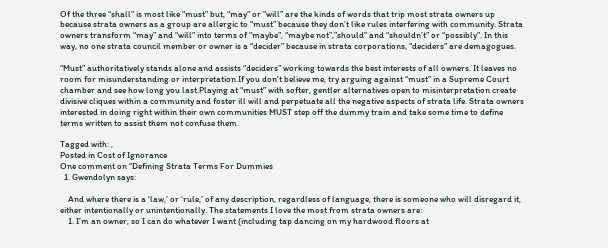Of the three “shall” is most like “must” but, “may” or “will” are the kinds of words that trip most strata owners up because strata owners as a group are allergic to “must” because they don’t like rules interfering with community. Strata owners transform “may” and “will” into terms of “maybe”, “maybe not”,”should” and “shouldn’t” or “possibly”. In this way, no one strata council member or owner is a “decider” because in strata corporations, “deciders” are demagogues.

“Must” authoritatively stands alone and assists “deciders” working towards the best interests of all owners. It leaves no room for misunderstanding or interpretation.If you don’t believe me, try arguing against “must” in a Supreme Court chamber and see how long you last.Playing at “must” with softer, gentler alternatives open to misinterpretation create divisive cliques within a community and foster ill will and perpetuate all the negative aspects of strata life. Strata owners interested in doing right within their own communities MUST step off the dummy train and take some time to define terms written to assist them not confuse them.

Tagged with: ,
Posted in Cost of Ignorance
One comment on “Defining Strata Terms For Dummies
  1. Gwendolyn says:

    And where there is a ‘law,’ or ‘rule,’ of any description, regardless of language, there is someone who will disregard it, either intentionally or unintentionally. The statements I love the most from strata owners are:
    1. I’m an owner, so I can do whatever I want (including tap dancing on my hardwood floors at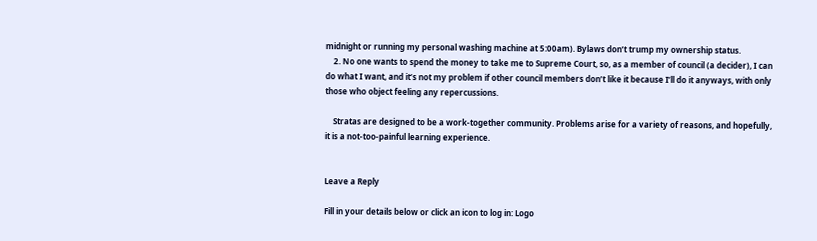midnight or running my personal washing machine at 5:00am). Bylaws don’t trump my ownership status.
    2. No one wants to spend the money to take me to Supreme Court, so, as a member of council (a decider), I can do what I want, and it’s not my problem if other council members don’t like it because I’ll do it anyways, with only those who object feeling any repercussions.

    Stratas are designed to be a work-together community. Problems arise for a variety of reasons, and hopefully, it is a not-too-painful learning experience.


Leave a Reply

Fill in your details below or click an icon to log in: Logo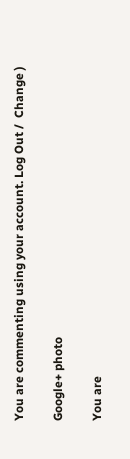You are commenting using your account. Log Out /  Change )

Google+ photo

You are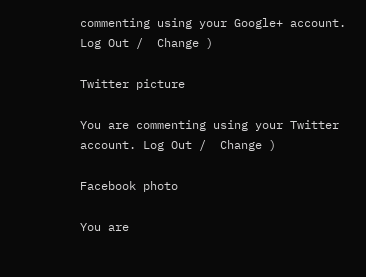commenting using your Google+ account. Log Out /  Change )

Twitter picture

You are commenting using your Twitter account. Log Out /  Change )

Facebook photo

You are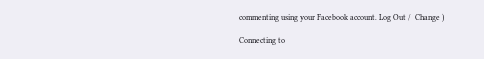commenting using your Facebook account. Log Out /  Change )

Connecting to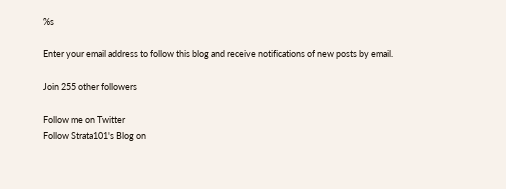%s

Enter your email address to follow this blog and receive notifications of new posts by email.

Join 255 other followers

Follow me on Twitter
Follow Strata101's Blog on